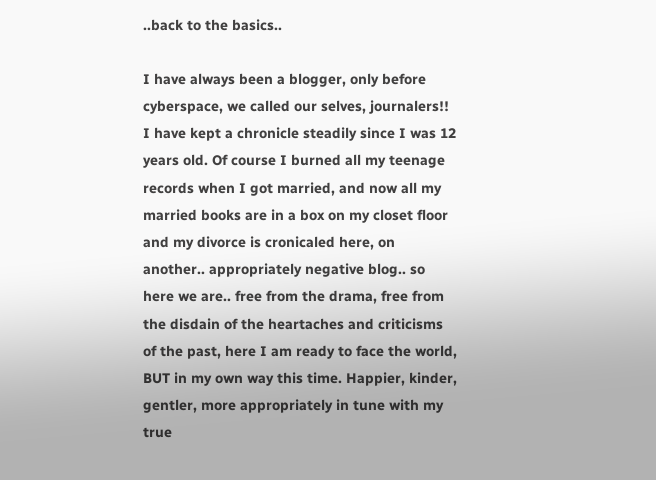..back to the basics..

I have always been a blogger, only before cyberspace, we called our selves, journalers!! I have kept a chronicle steadily since I was 12 years old. Of course I burned all my teenage records when I got married, and now all my married books are in a box on my closet floor and my divorce is cronicaled here, on another.. appropriately negative blog.. so here we are.. free from the drama, free from the disdain of the heartaches and criticisms of the past, here I am ready to face the world, BUT in my own way this time. Happier, kinder, gentler, more appropriately in tune with my true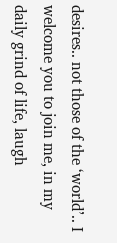desires.. not those of the ‘world’.. I welcome you to join me, in my daily grind of life, laugh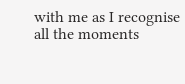with me as I recognise all the moments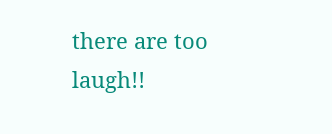there are too laugh!!